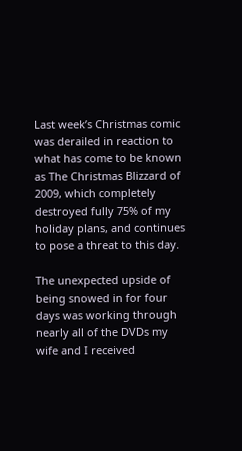Last week’s Christmas comic was derailed in reaction to what has come to be known as The Christmas Blizzard of 2009, which completely destroyed fully 75% of my holiday plans, and continues to pose a threat to this day.

The unexpected upside of being snowed in for four days was working through nearly all of the DVDs my wife and I received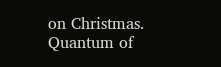on Christmas. Quantum of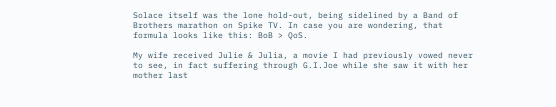Solace itself was the lone hold-out, being sidelined by a Band of Brothers marathon on Spike TV. In case you are wondering, that formula looks like this: BoB > QoS.

My wife received Julie & Julia, a movie I had previously vowed never to see, in fact suffering through G.I.Joe while she saw it with her mother last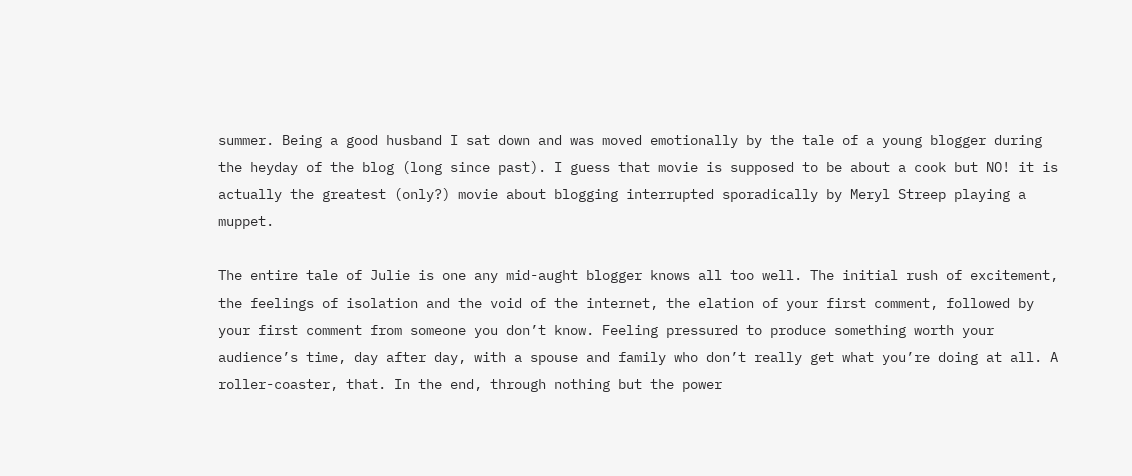summer. Being a good husband I sat down and was moved emotionally by the tale of a young blogger during the heyday of the blog (long since past). I guess that movie is supposed to be about a cook but NO! it is actually the greatest (only?) movie about blogging interrupted sporadically by Meryl Streep playing a muppet.

The entire tale of Julie is one any mid-aught blogger knows all too well. The initial rush of excitement, the feelings of isolation and the void of the internet, the elation of your first comment, followed by your first comment from someone you don’t know. Feeling pressured to produce something worth your audience’s time, day after day, with a spouse and family who don’t really get what you’re doing at all. A roller-coaster, that. In the end, through nothing but the power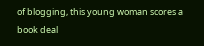of blogging, this young woman scores a book deal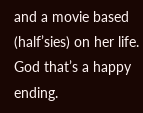and a movie based (half’sies) on her life. God that’s a happy ending.